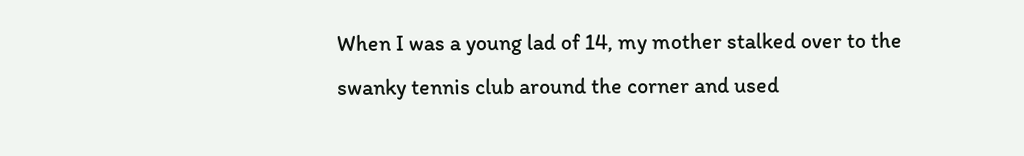When I was a young lad of 14, my mother stalked over to the swanky tennis club around the corner and used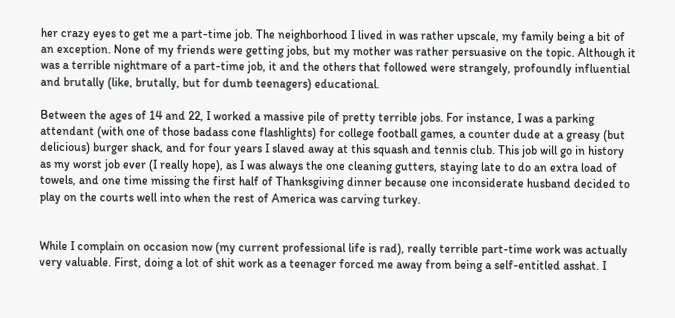her crazy eyes to get me a part-time job. The neighborhood I lived in was rather upscale, my family being a bit of an exception. None of my friends were getting jobs, but my mother was rather persuasive on the topic. Although it was a terrible nightmare of a part-time job, it and the others that followed were strangely, profoundly influential and brutally (like, brutally, but for dumb teenagers) educational.

Between the ages of 14 and 22, I worked a massive pile of pretty terrible jobs. For instance, I was a parking attendant (with one of those badass cone flashlights) for college football games, a counter dude at a greasy (but delicious) burger shack, and for four years I slaved away at this squash and tennis club. This job will go in history as my worst job ever (I really hope), as I was always the one cleaning gutters, staying late to do an extra load of towels, and one time missing the first half of Thanksgiving dinner because one inconsiderate husband decided to play on the courts well into when the rest of America was carving turkey.


While I complain on occasion now (my current professional life is rad), really terrible part-time work was actually very valuable. First, doing a lot of shit work as a teenager forced me away from being a self-entitled asshat. I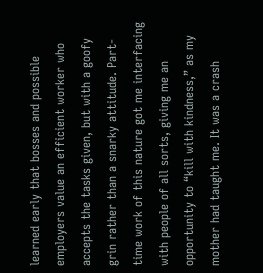learned early that bosses and possible employers value an efficient worker who accepts the tasks given, but with a goofy grin rather than a snarky attitude. Part-time work of this nature got me interfacing with people of all sorts, giving me an opportunity to “kill with kindness,” as my mother had taught me. It was a crash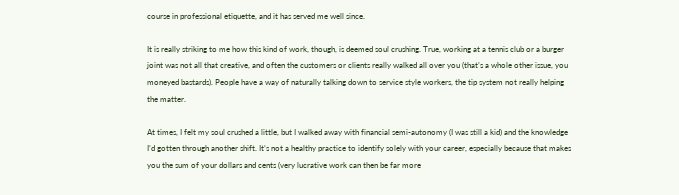course in professional etiquette, and it has served me well since.

It is really striking to me how this kind of work, though, is deemed soul crushing. True, working at a tennis club or a burger joint was not all that creative, and often the customers or clients really walked all over you (that’s a whole other issue, you moneyed bastards). People have a way of naturally talking down to service style workers, the tip system not really helping the matter.

At times, I felt my soul crushed a little, but I walked away with financial semi-autonomy (I was still a kid) and the knowledge I’d gotten through another shift. It’s not a healthy practice to identify solely with your career, especially because that makes you the sum of your dollars and cents (very lucrative work can then be far more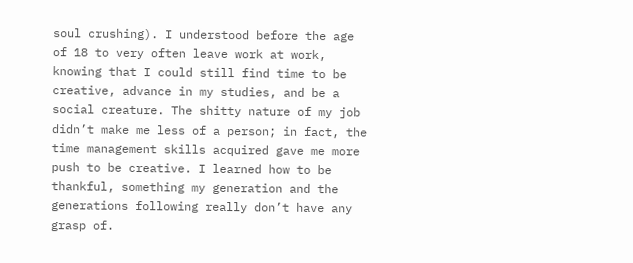soul crushing). I understood before the age of 18 to very often leave work at work, knowing that I could still find time to be creative, advance in my studies, and be a social creature. The shitty nature of my job didn’t make me less of a person; in fact, the time management skills acquired gave me more push to be creative. I learned how to be thankful, something my generation and the generations following really don’t have any grasp of.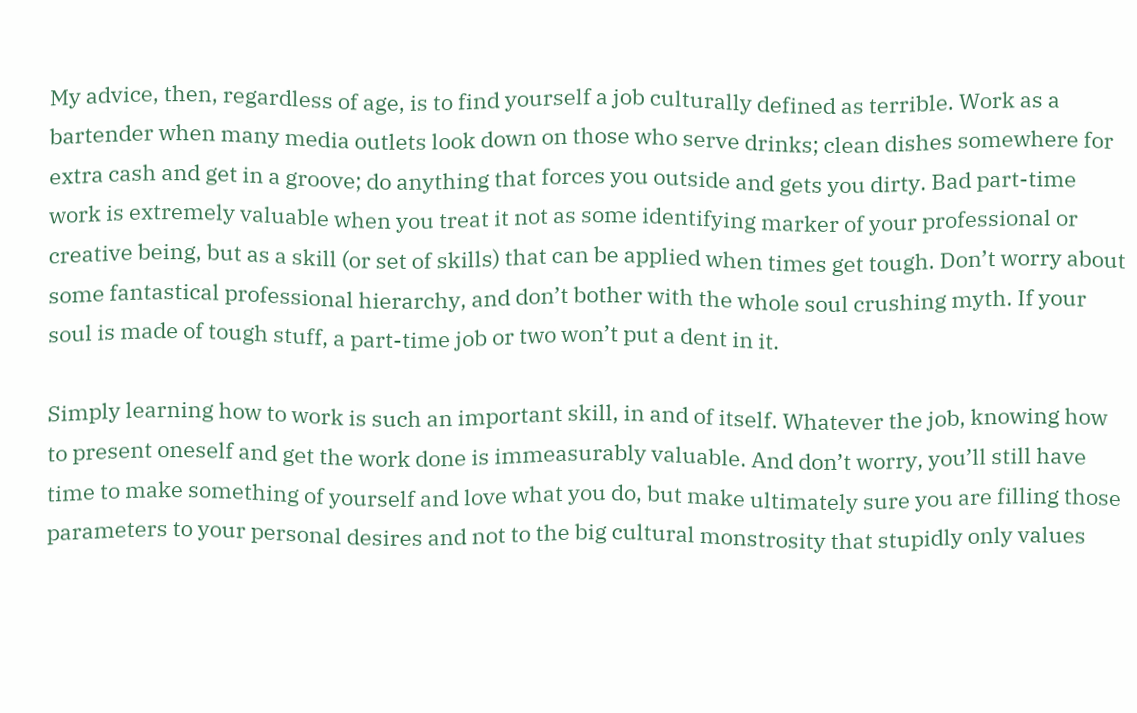My advice, then, regardless of age, is to find yourself a job culturally defined as terrible. Work as a bartender when many media outlets look down on those who serve drinks; clean dishes somewhere for extra cash and get in a groove; do anything that forces you outside and gets you dirty. Bad part-time work is extremely valuable when you treat it not as some identifying marker of your professional or creative being, but as a skill (or set of skills) that can be applied when times get tough. Don’t worry about some fantastical professional hierarchy, and don’t bother with the whole soul crushing myth. If your soul is made of tough stuff, a part-time job or two won’t put a dent in it.

Simply learning how to work is such an important skill, in and of itself. Whatever the job, knowing how to present oneself and get the work done is immeasurably valuable. And don’t worry, you’ll still have time to make something of yourself and love what you do, but make ultimately sure you are filling those parameters to your personal desires and not to the big cultural monstrosity that stupidly only values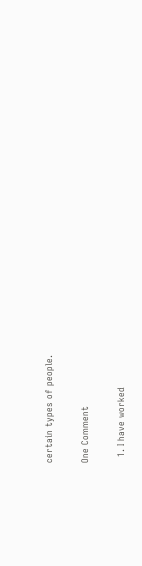certain types of people.

One Comment

  1. I have worked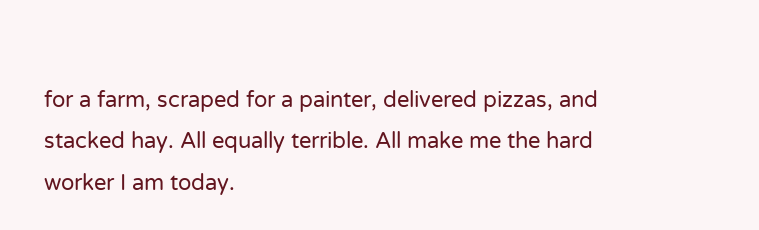for a farm, scraped for a painter, delivered pizzas, and stacked hay. All equally terrible. All make me the hard worker I am today.